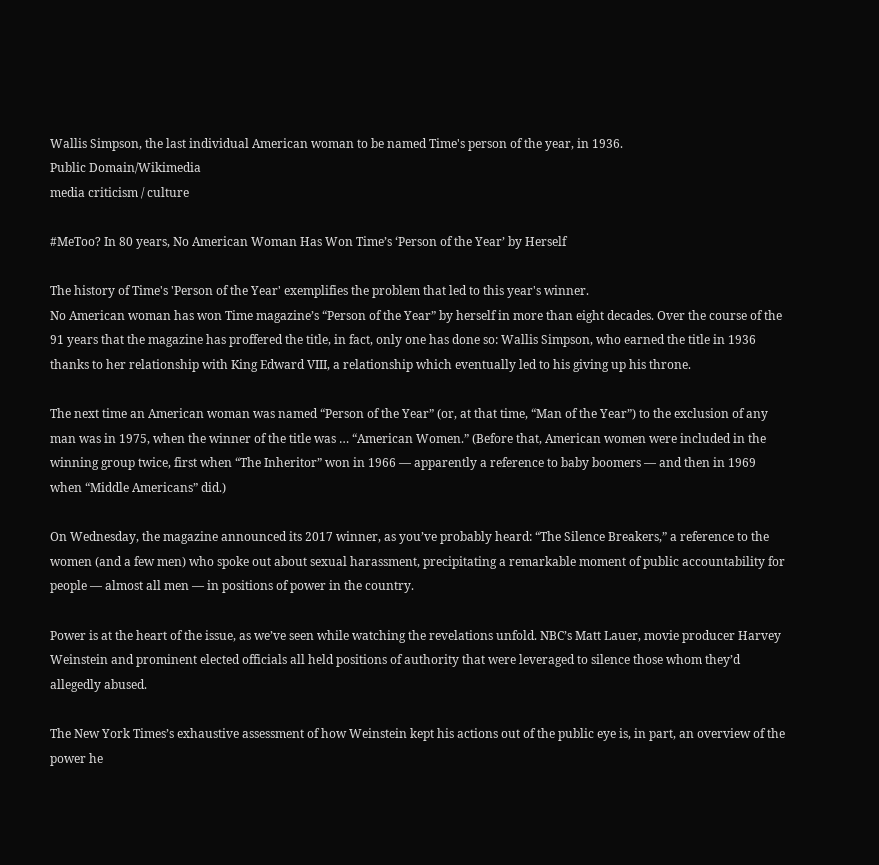Wallis Simpson, the last individual American woman to be named Time's person of the year, in 1936.
Public Domain/Wikimedia
media criticism / culture

#MeToo? In 80 years, No American Woman Has Won Time’s ‘Person of the Year’ by Herself

The history of Time's 'Person of the Year' exemplifies the problem that led to this year's winner.
No American woman has won Time magazine’s “Person of the Year” by herself in more than eight decades. Over the course of the 91 years that the magazine has proffered the title, in fact, only one has done so: Wallis Simpson, who earned the title in 1936 thanks to her relationship with King Edward VIII, a relationship which eventually led to his giving up his throne.

The next time an American woman was named “Person of the Year” (or, at that time, “Man of the Year”) to the exclusion of any man was in 1975, when the winner of the title was … “American Women.” (Before that, American women were included in the winning group twice, first when “The Inheritor” won in 1966 — apparently a reference to baby boomers — and then in 1969 when “Middle Americans” did.)

On Wednesday, the magazine announced its 2017 winner, as you’ve probably heard: “The Silence Breakers,” a reference to the women (and a few men) who spoke out about sexual harassment, precipitating a remarkable moment of public accountability for people — almost all men — in positions of power in the country.

Power is at the heart of the issue, as we’ve seen while watching the revelations unfold. NBC’s Matt Lauer, movie producer Harvey Weinstein and prominent elected officials all held positions of authority that were leveraged to silence those whom they’d allegedly abused.

The New York Times’s exhaustive assessment of how Weinstein kept his actions out of the public eye is, in part, an overview of the power he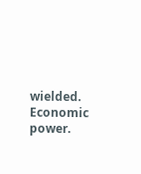wielded. Economic power.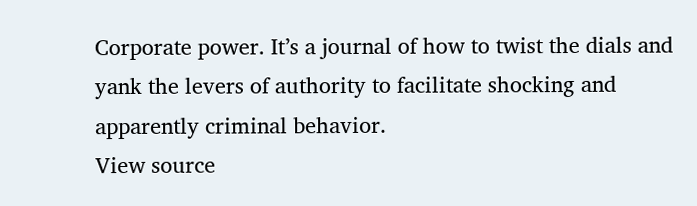Corporate power. It’s a journal of how to twist the dials and yank the levers of authority to facilitate shocking and apparently criminal behavior.
View source